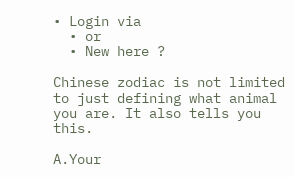• Login via
  • or
  • New here ?

Chinese zodiac is not limited to just defining what animal you are. It also tells you this.

A.Your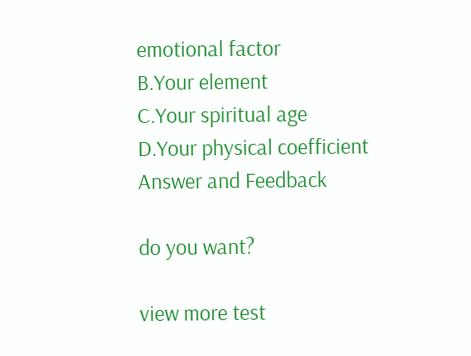emotional factor
B.Your element
C.Your spiritual age
D.Your physical coefficient
Answer and Feedback

do you want?

view more test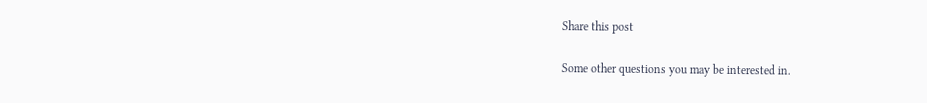Share this post

Some other questions you may be interested in.